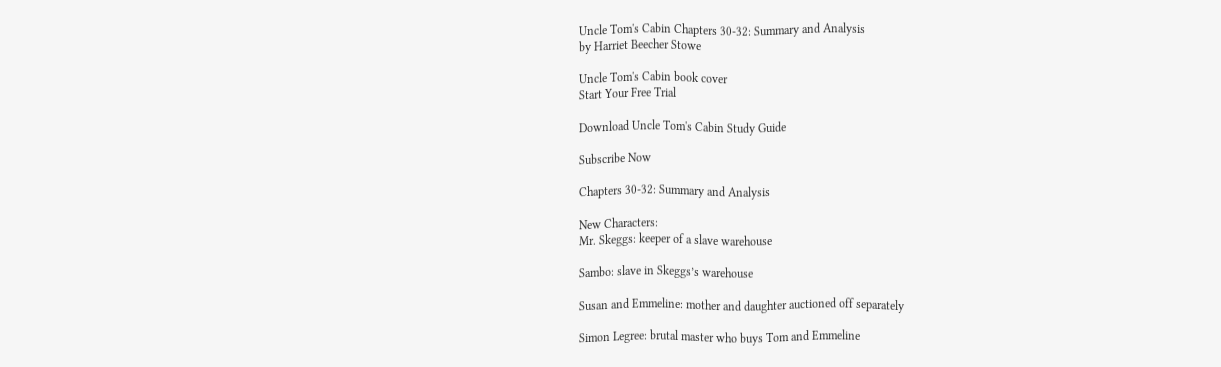Uncle Tom's Cabin Chapters 30-32: Summary and Analysis
by Harriet Beecher Stowe

Uncle Tom's Cabin book cover
Start Your Free Trial

Download Uncle Tom's Cabin Study Guide

Subscribe Now

Chapters 30-32: Summary and Analysis

New Characters:
Mr. Skeggs: keeper of a slave warehouse

Sambo: slave in Skeggs’s warehouse

Susan and Emmeline: mother and daughter auctioned off separately

Simon Legree: brutal master who buys Tom and Emmeline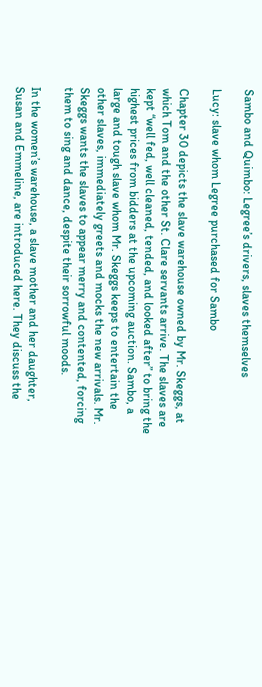Sambo and Quimbo: Legree’s drivers, slaves themselves

Lucy: slave whom Legree purchased for Sambo

Chapter 30 depicts the slave warehouse owned by Mr. Skeggs, at which Tom and the other St. Clare servants arrive. The slaves are kept “well fed, well cleaned, tended, and looked after” to bring the highest prices from bidders at the upcoming auction. Sambo, a large and tough slave whom Mr. Skeggs keeps to entertain the other slaves, immediately greets and mocks the new arrivals. Mr. Skeggs wants the slaves to appear merry and contented, forcing them to sing and dance, despite their sorrowful moods.

In the women’s warehouse, a slave mother and her daughter, Susan and Emmeline, are introduced here. They discuss the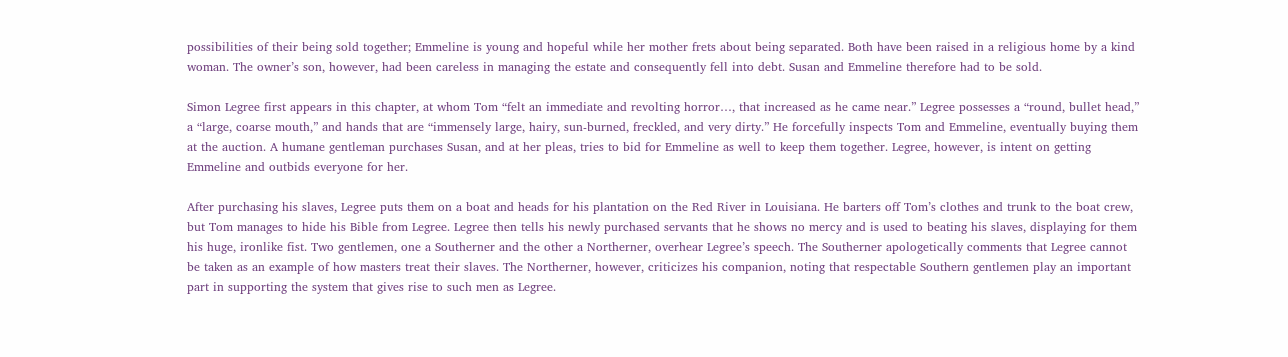possibilities of their being sold together; Emmeline is young and hopeful while her mother frets about being separated. Both have been raised in a religious home by a kind woman. The owner’s son, however, had been careless in managing the estate and consequently fell into debt. Susan and Emmeline therefore had to be sold.

Simon Legree first appears in this chapter, at whom Tom “felt an immediate and revolting horror…, that increased as he came near.” Legree possesses a “round, bullet head,” a “large, coarse mouth,” and hands that are “immensely large, hairy, sun-burned, freckled, and very dirty.” He forcefully inspects Tom and Emmeline, eventually buying them at the auction. A humane gentleman purchases Susan, and at her pleas, tries to bid for Emmeline as well to keep them together. Legree, however, is intent on getting Emmeline and outbids everyone for her.

After purchasing his slaves, Legree puts them on a boat and heads for his plantation on the Red River in Louisiana. He barters off Tom’s clothes and trunk to the boat crew, but Tom manages to hide his Bible from Legree. Legree then tells his newly purchased servants that he shows no mercy and is used to beating his slaves, displaying for them his huge, ironlike fist. Two gentlemen, one a Southerner and the other a Northerner, overhear Legree’s speech. The Southerner apologetically comments that Legree cannot be taken as an example of how masters treat their slaves. The Northerner, however, criticizes his companion, noting that respectable Southern gentlemen play an important part in supporting the system that gives rise to such men as Legree.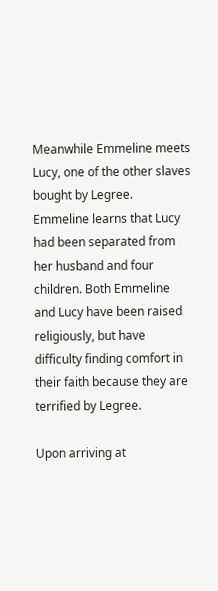Meanwhile Emmeline meets Lucy, one of the other slaves bought by Legree. Emmeline learns that Lucy had been separated from her husband and four children. Both Emmeline and Lucy have been raised religiously, but have difficulty finding comfort in their faith because they are terrified by Legree.

Upon arriving at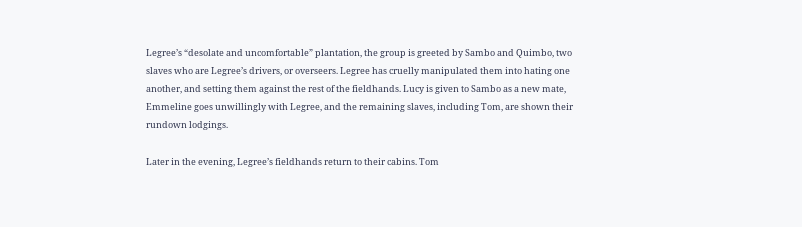Legree’s “desolate and uncomfortable” plantation, the group is greeted by Sambo and Quimbo, two slaves who are Legree’s drivers, or overseers. Legree has cruelly manipulated them into hating one another, and setting them against the rest of the fieldhands. Lucy is given to Sambo as a new mate, Emmeline goes unwillingly with Legree, and the remaining slaves, including Tom, are shown their rundown lodgings.

Later in the evening, Legree’s fieldhands return to their cabins. Tom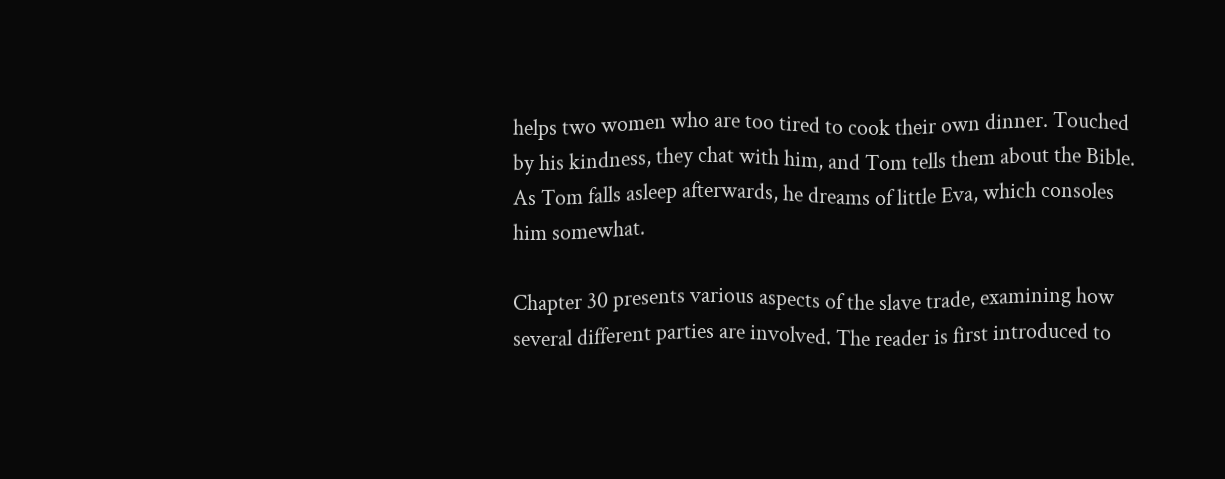helps two women who are too tired to cook their own dinner. Touched by his kindness, they chat with him, and Tom tells them about the Bible. As Tom falls asleep afterwards, he dreams of little Eva, which consoles him somewhat.

Chapter 30 presents various aspects of the slave trade, examining how several different parties are involved. The reader is first introduced to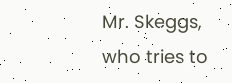Mr. Skeggs, who tries to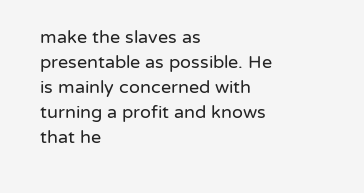make the slaves as presentable as possible. He is mainly concerned with turning a profit and knows that he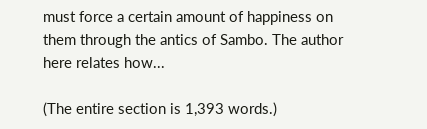must force a certain amount of happiness on them through the antics of Sambo. The author here relates how...

(The entire section is 1,393 words.)